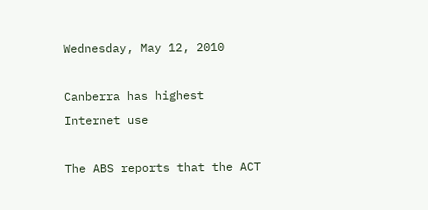Wednesday, May 12, 2010

Canberra has highest Internet use

The ABS reports that the ACT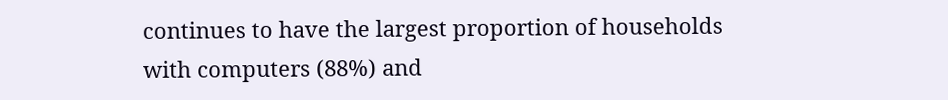continues to have the largest proportion of households with computers (88%) and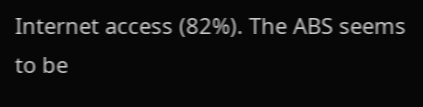Internet access (82%). The ABS seems to be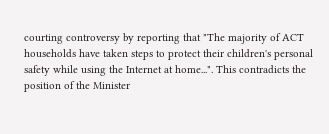courting controversy by reporting that "The majority of ACT households have taken steps to protect their children's personal safety while using the Internet at home...". This contradicts the position of the Minister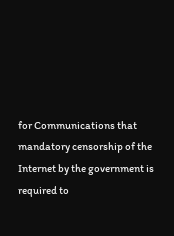for Communications that mandatory censorship of the Internet by the government is required to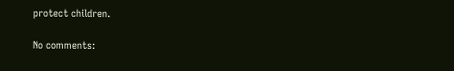protect children.

No comments: